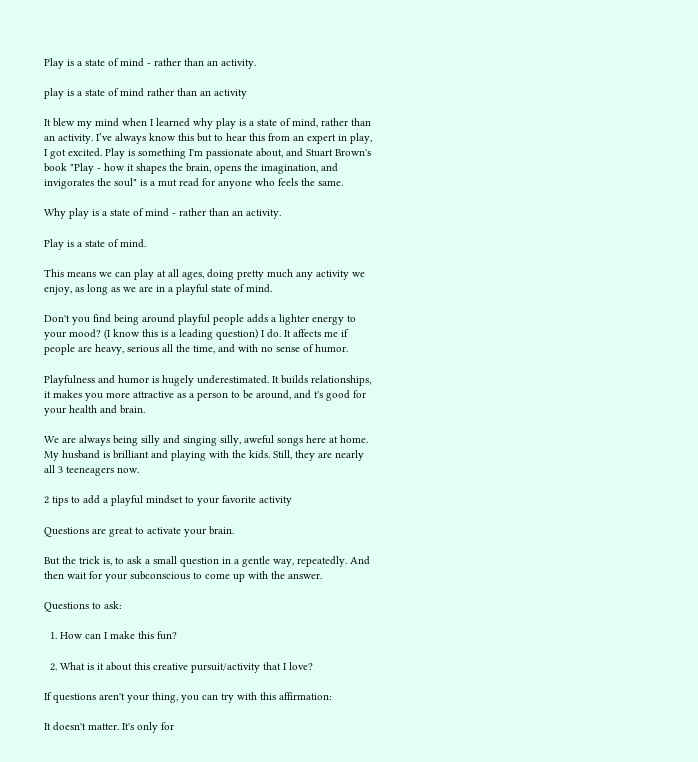Play is a state of mind - rather than an activity.

play is a state of mind rather than an activity

It blew my mind when I learned why play is a state of mind, rather than an activity. I’ve always know this but to hear this from an expert in play, I got excited. Play is something I'm passionate about, and Stuart Brown's book "Play - how it shapes the brain, opens the imagination, and invigorates the soul" is a mut read for anyone who feels the same.

Why play is a state of mind - rather than an activity.

Play is a state of mind.

This means we can play at all ages, doing pretty much any activity we enjoy, as long as we are in a playful state of mind.

Don't you find being around playful people adds a lighter energy to your mood? (I know this is a leading question) I do. It affects me if people are heavy, serious all the time, and with no sense of humor.

Playfulness and humor is hugely underestimated. It builds relationships, it makes you more attractive as a person to be around, and t's good for your health and brain.

We are always being silly and singing silly, aweful songs here at home. My husband is brilliant and playing with the kids. Still, they are nearly all 3 teeneagers now.

2 tips to add a playful mindset to your favorite activity

Questions are great to activate your brain.

But the trick is, to ask a small question in a gentle way, repeatedly. And then wait for your subconscious to come up with the answer.

Questions to ask:

  1. How can I make this fun?

  2. What is it about this creative pursuit/activity that I love?

If questions aren't your thing, you can try with this affirmation:

It doesn't matter. It's only for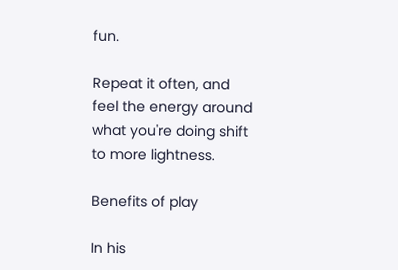fun.

Repeat it often, and feel the energy around what you're doing shift to more lightness.

Benefits of play

In his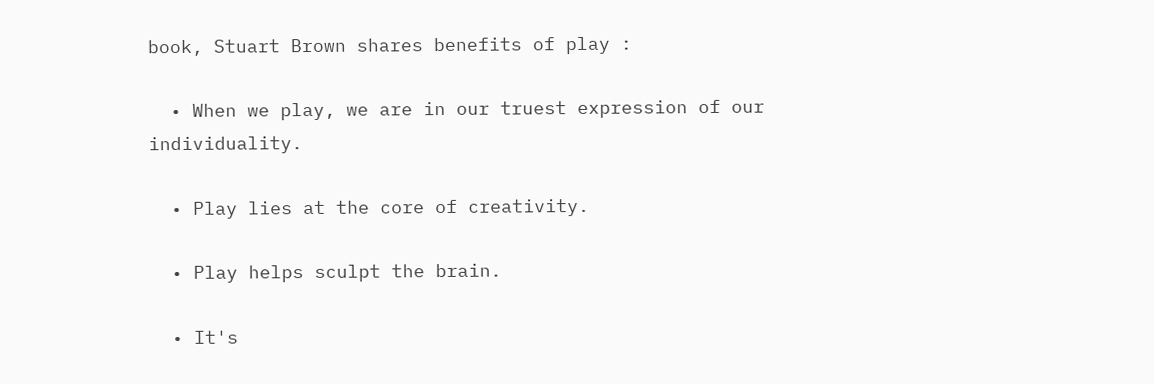book, Stuart Brown shares benefits of play :

  • When we play, we are in our truest expression of our individuality.

  • Play lies at the core of creativity.

  • Play helps sculpt the brain.

  • It's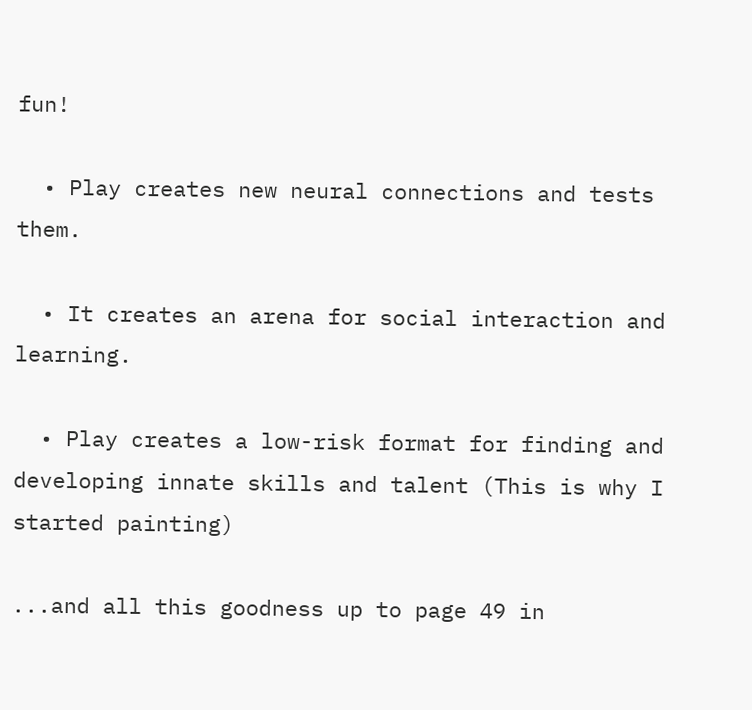fun!

  • Play creates new neural connections and tests them.

  • It creates an arena for social interaction and learning.

  • Play creates a low-risk format for finding and developing innate skills and talent (This is why I started painting)

...and all this goodness up to page 49 in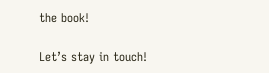the book!

Let’s stay in touch!